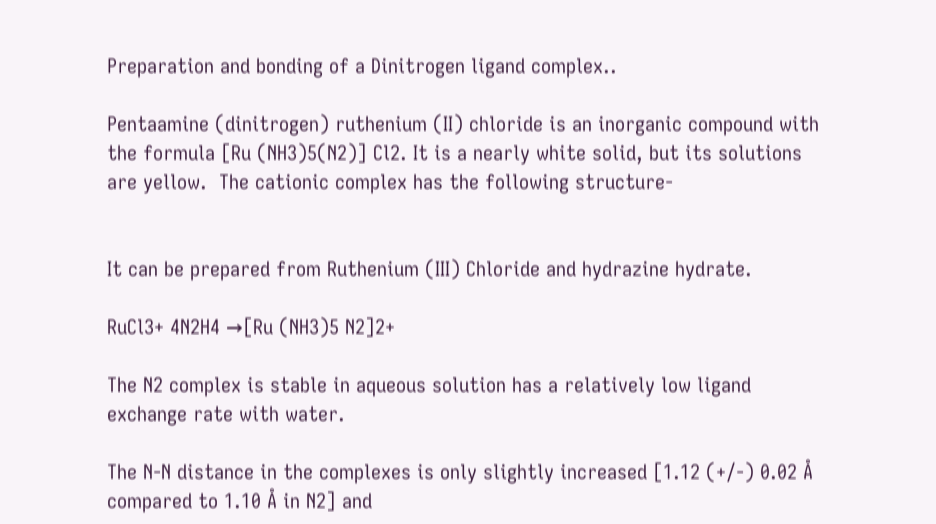Preparation and bonding of a Dinitrogen ligand complex..

Pentaamine (dinitrogen) ruthenium (II) chloride is an inorganic compound with the formula [Ru (NH3)5(N2)] Cl2. It is a nearly white solid, but its solutions are yellow.  The cationic complex has the following structure-


It can be prepared from Ruthenium (III) Chloride and hydrazine hydrate.

RuCl3+ 4N2H4 →[Ru (NH3)5 N2]2+

The N2 complex is stable in aqueous solution has a relatively low ligand exchange rate with water.

The N-N distance in the complexes is only slightly increased [1.12 (+/-) 0.02 Å compared to 1.10 Å in N2] and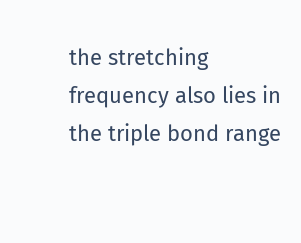the stretching frequency also lies in the triple bond range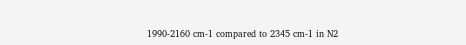1990-2160 cm-1 compared to 2345 cm-1 in N2